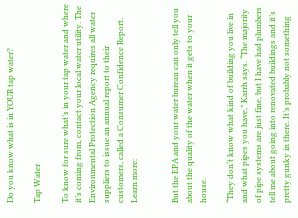Do you know what is in YOUR tap water?

Tap Water

To know for sure what’s in your tap water and where it’s coming from, contact your local water utility. The Environmental Protection Agency requires all water suppliers to issue an annual report to their customers, called a Consumer Confidence Report. Learn more:


But the EPA and your water bureau can only tell you about the quality of the water when it gets to your house.

“They don‘t know what kind of building you live in and what pipes you have,” Karrh says. “The majority of pipe systems are just fine, but I have had plumbers tell me about going into renovated buildings and it’s pretty gunky in there. It’s probably not something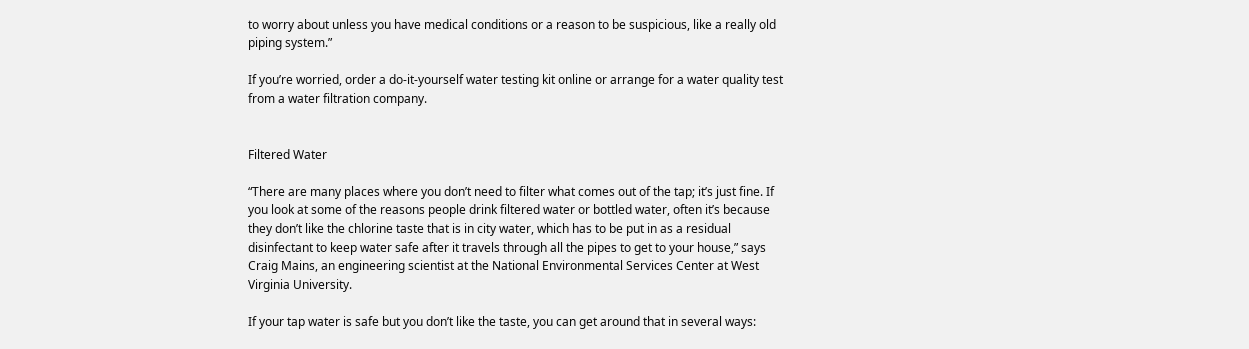to worry about unless you have medical conditions or a reason to be suspicious, like a really old piping system.”

If you’re worried, order a do-it-yourself water testing kit online or arrange for a water quality test from a water filtration company.


Filtered Water

“There are many places where you don’t need to filter what comes out of the tap; it’s just fine. If you look at some of the reasons people drink filtered water or bottled water, often it’s because they don’t like the chlorine taste that is in city water, which has to be put in as a residual disinfectant to keep water safe after it travels through all the pipes to get to your house,” says Craig Mains, an engineering scientist at the National Environmental Services Center at West Virginia University.

If your tap water is safe but you don’t like the taste, you can get around that in several ways: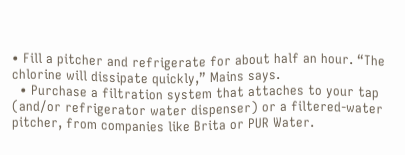• Fill a pitcher and refrigerate for about half an hour. “The chlorine will dissipate quickly,” Mains says.
  • Purchase a filtration system that attaches to your tap (and/or refrigerator water dispenser) or a filtered-water pitcher, from companies like Brita or PUR Water.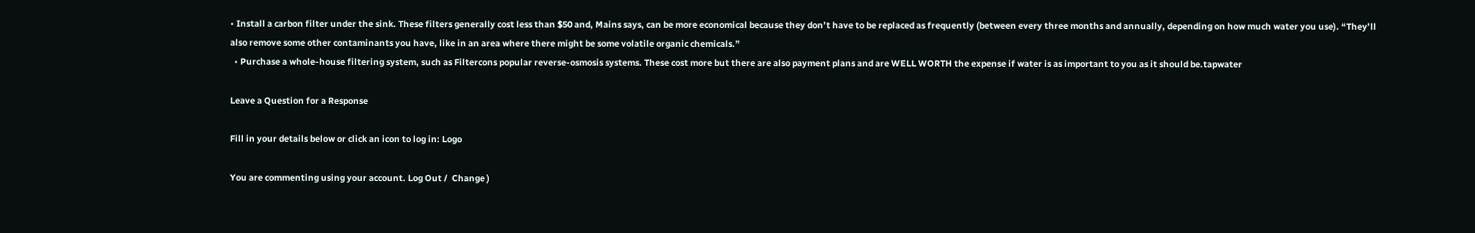• Install a carbon filter under the sink. These filters generally cost less than $50 and, Mains says, can be more economical because they don’t have to be replaced as frequently (between every three months and annually, depending on how much water you use). “They’ll also remove some other contaminants you have, like in an area where there might be some volatile organic chemicals.”
  • Purchase a whole-house filtering system, such as Filtercons popular reverse-osmosis systems. These cost more but there are also payment plans and are WELL WORTH the expense if water is as important to you as it should be.tapwater

Leave a Question for a Response

Fill in your details below or click an icon to log in: Logo

You are commenting using your account. Log Out /  Change )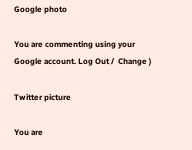Google photo

You are commenting using your Google account. Log Out /  Change )

Twitter picture

You are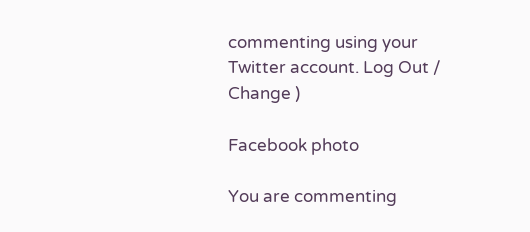commenting using your Twitter account. Log Out /  Change )

Facebook photo

You are commenting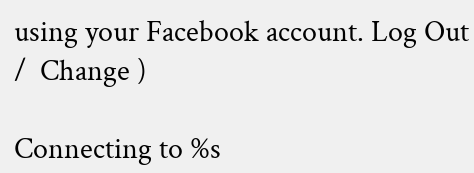using your Facebook account. Log Out /  Change )

Connecting to %s